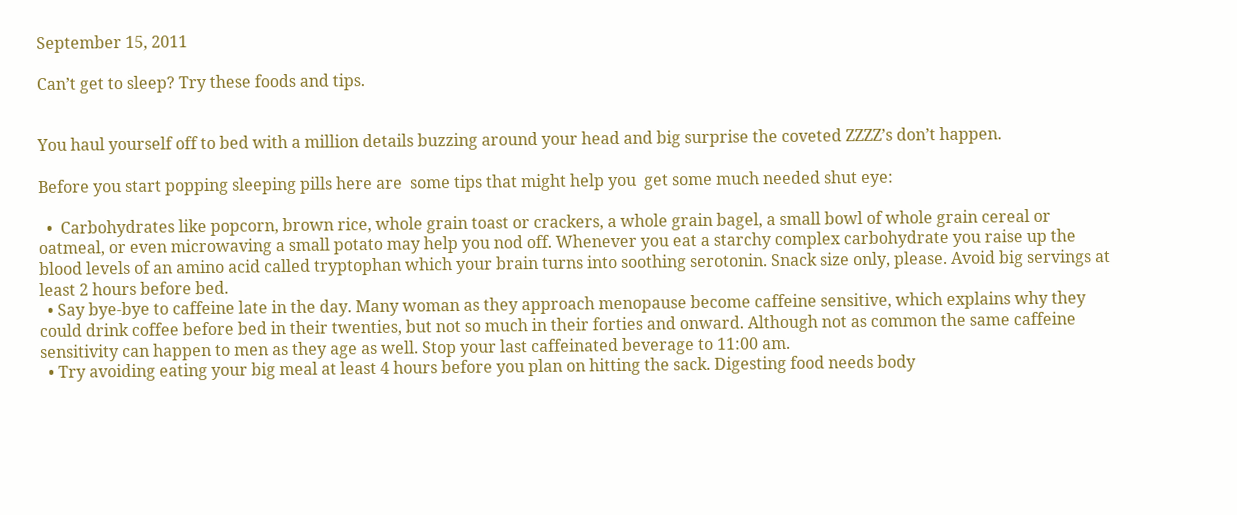September 15, 2011

Can’t get to sleep? Try these foods and tips.


You haul yourself off to bed with a million details buzzing around your head and big surprise the coveted ZZZZ’s don’t happen.

Before you start popping sleeping pills here are  some tips that might help you  get some much needed shut eye:

  •  Carbohydrates like popcorn, brown rice, whole grain toast or crackers, a whole grain bagel, a small bowl of whole grain cereal or oatmeal, or even microwaving a small potato may help you nod off. Whenever you eat a starchy complex carbohydrate you raise up the blood levels of an amino acid called tryptophan which your brain turns into soothing serotonin. Snack size only, please. Avoid big servings at least 2 hours before bed.
  • Say bye-bye to caffeine late in the day. Many woman as they approach menopause become caffeine sensitive, which explains why they could drink coffee before bed in their twenties, but not so much in their forties and onward. Although not as common the same caffeine sensitivity can happen to men as they age as well. Stop your last caffeinated beverage to 11:00 am.
  • Try avoiding eating your big meal at least 4 hours before you plan on hitting the sack. Digesting food needs body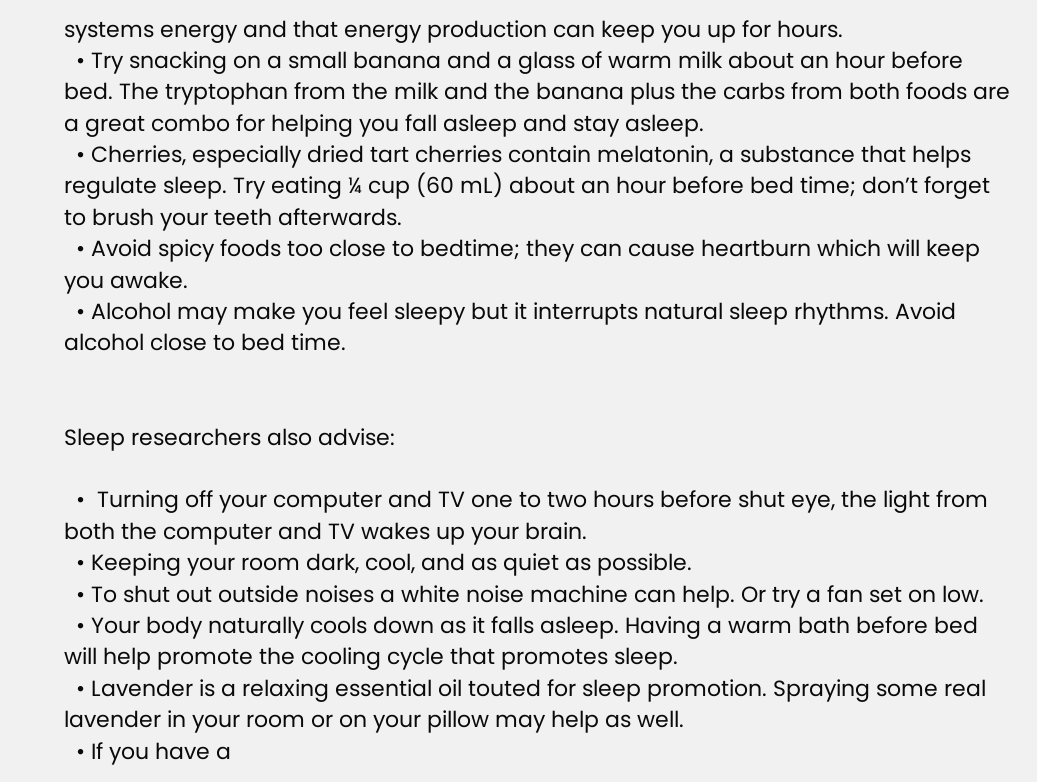systems energy and that energy production can keep you up for hours.
  • Try snacking on a small banana and a glass of warm milk about an hour before bed. The tryptophan from the milk and the banana plus the carbs from both foods are a great combo for helping you fall asleep and stay asleep.
  • Cherries, especially dried tart cherries contain melatonin, a substance that helps regulate sleep. Try eating ¼ cup (60 mL) about an hour before bed time; don’t forget to brush your teeth afterwards.
  • Avoid spicy foods too close to bedtime; they can cause heartburn which will keep you awake.
  • Alcohol may make you feel sleepy but it interrupts natural sleep rhythms. Avoid alcohol close to bed time.


Sleep researchers also advise:

  •  Turning off your computer and TV one to two hours before shut eye, the light from both the computer and TV wakes up your brain.
  • Keeping your room dark, cool, and as quiet as possible.
  • To shut out outside noises a white noise machine can help. Or try a fan set on low.
  • Your body naturally cools down as it falls asleep. Having a warm bath before bed will help promote the cooling cycle that promotes sleep.
  • Lavender is a relaxing essential oil touted for sleep promotion. Spraying some real lavender in your room or on your pillow may help as well.
  • If you have a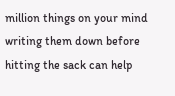million things on your mind writing them down before hitting the sack can help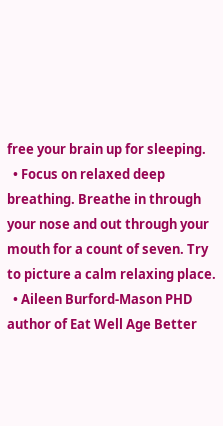free your brain up for sleeping.
  • Focus on relaxed deep breathing. Breathe in through your nose and out through your mouth for a count of seven. Try to picture a calm relaxing place.
  • Aileen Burford-Mason PHD author of Eat Well Age Better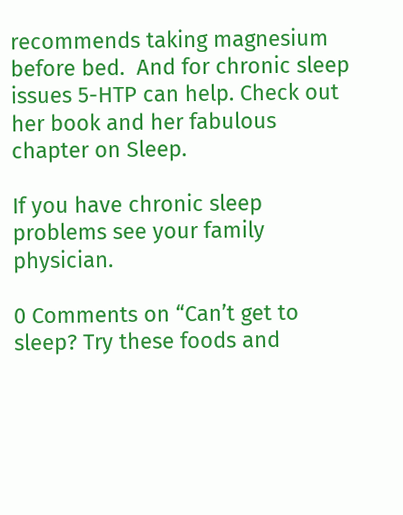recommends taking magnesium before bed.  And for chronic sleep issues 5-HTP can help. Check out her book and her fabulous chapter on Sleep.

If you have chronic sleep problems see your family physician.

0 Comments on “Can’t get to sleep? Try these foods and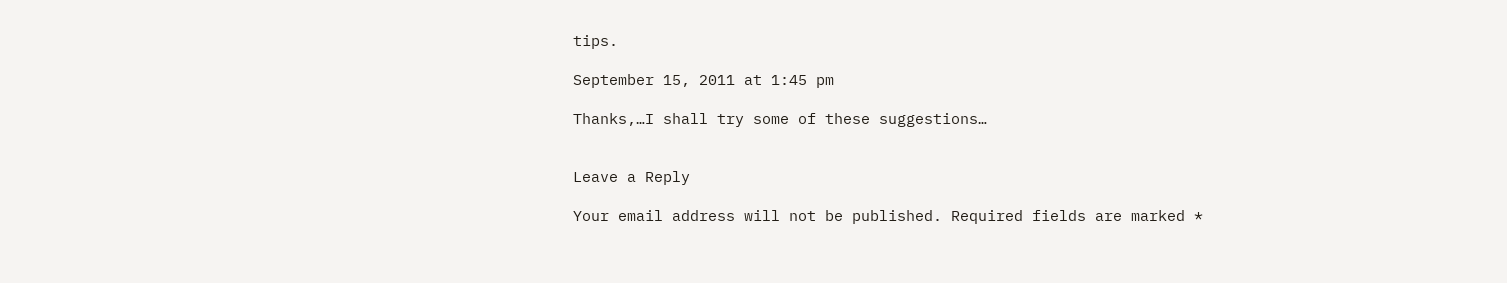tips.

September 15, 2011 at 1:45 pm

Thanks,…I shall try some of these suggestions…


Leave a Reply

Your email address will not be published. Required fields are marked *